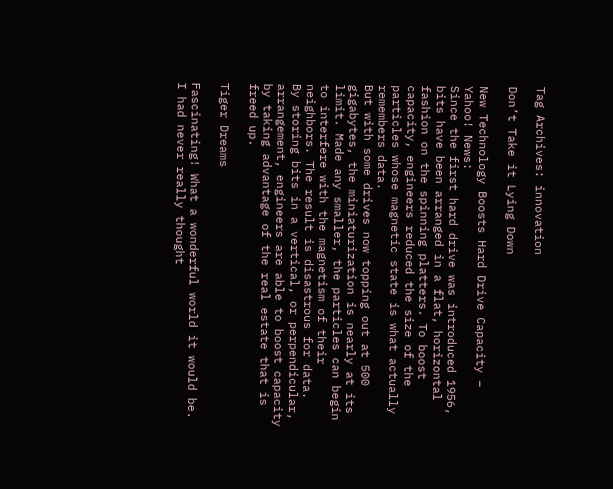Tag Archives: innovation

Don’t Take it Lying Down

New Technology Boosts Hard Drive Capacity – Yahoo! News:
Since the first hard drive was introduced 1956, bits have been arranged in a flat, horizontal fashion on the spinning platters. To boost capacity, engineers reduced the size of the particles whose magnetic state is what actually remembers data.
But with some drives now topping out at 500 gigabytes, the miniaturization is nearly at its limit. Made any smaller, the particles can begin to interfere with the magnetism of their neighbors. The result is disastrous for data.
By storing bits in a vertical, or perpendicular, arrangement, engineers are able to boost capacity by taking advantage of the real estate that is freed up.

Tiger Dreams

Fascinating! What a wonderful world it would be. I had never really thought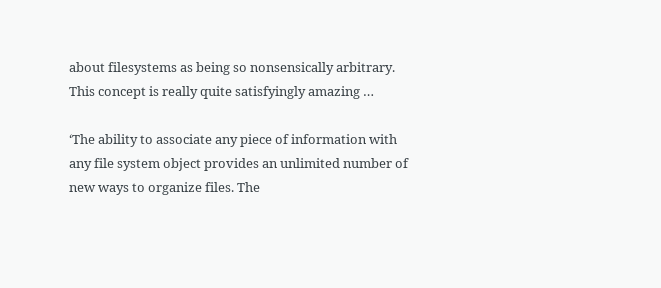about filesystems as being so nonsensically arbitrary. This concept is really quite satisfyingly amazing …

‘The ability to associate any piece of information with any file system object provides an unlimited number of new ways to organize files. The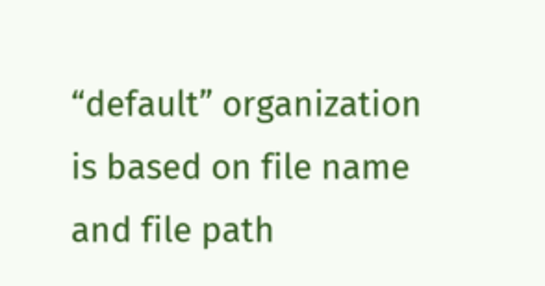“default” organization is based on file name and file path